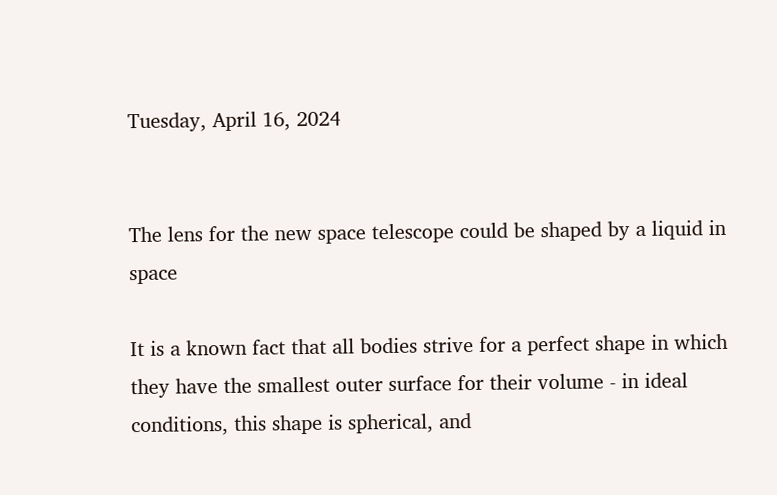Tuesday, April 16, 2024


The lens for the new space telescope could be shaped by a liquid in space

It is a known fact that all bodies strive for a perfect shape in which they have the smallest outer surface for their volume - in ideal conditions, this shape is spherical, and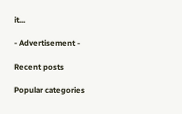it...

- Advertisement -

Recent posts

Popular categories